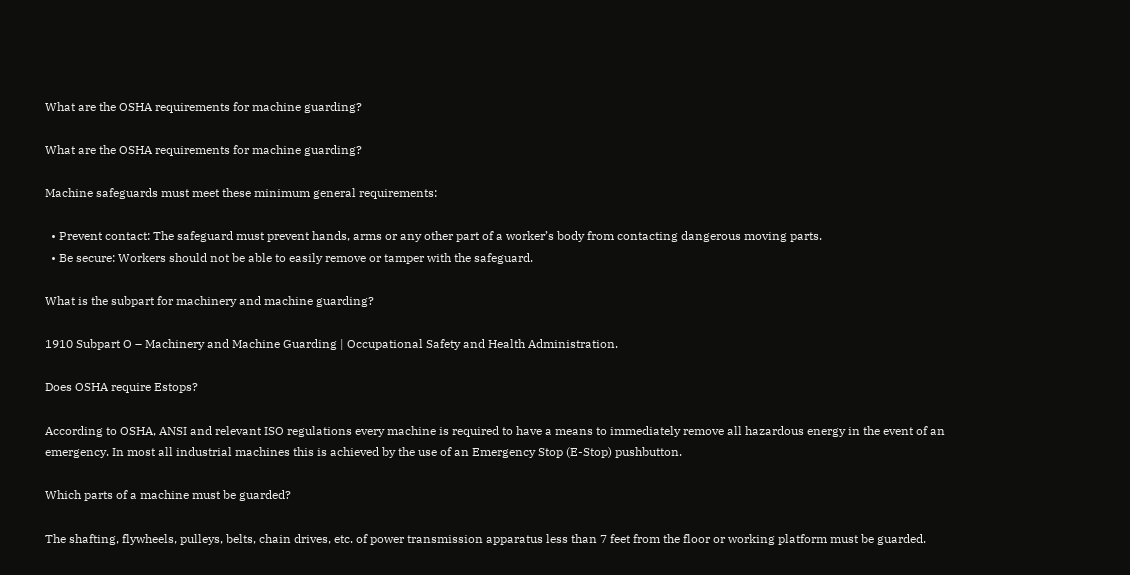What are the OSHA requirements for machine guarding?

What are the OSHA requirements for machine guarding?

Machine safeguards must meet these minimum general requirements:

  • Prevent contact: The safeguard must prevent hands, arms or any other part of a worker’s body from contacting dangerous moving parts.
  • Be secure: Workers should not be able to easily remove or tamper with the safeguard.

What is the subpart for machinery and machine guarding?

1910 Subpart O – Machinery and Machine Guarding | Occupational Safety and Health Administration.

Does OSHA require Estops?

According to OSHA, ANSI and relevant ISO regulations every machine is required to have a means to immediately remove all hazardous energy in the event of an emergency. In most all industrial machines this is achieved by the use of an Emergency Stop (E-Stop) pushbutton.

Which parts of a machine must be guarded?

The shafting, flywheels, pulleys, belts, chain drives, etc. of power transmission apparatus less than 7 feet from the floor or working platform must be guarded.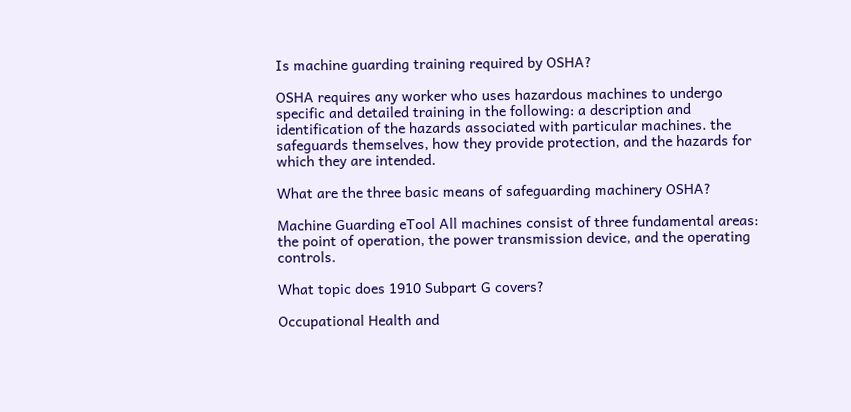Is machine guarding training required by OSHA?

OSHA requires any worker who uses hazardous machines to undergo specific and detailed training in the following: a description and identification of the hazards associated with particular machines. the safeguards themselves, how they provide protection, and the hazards for which they are intended.

What are the three basic means of safeguarding machinery OSHA?

Machine Guarding eTool All machines consist of three fundamental areas: the point of operation, the power transmission device, and the operating controls.

What topic does 1910 Subpart G covers?

Occupational Health and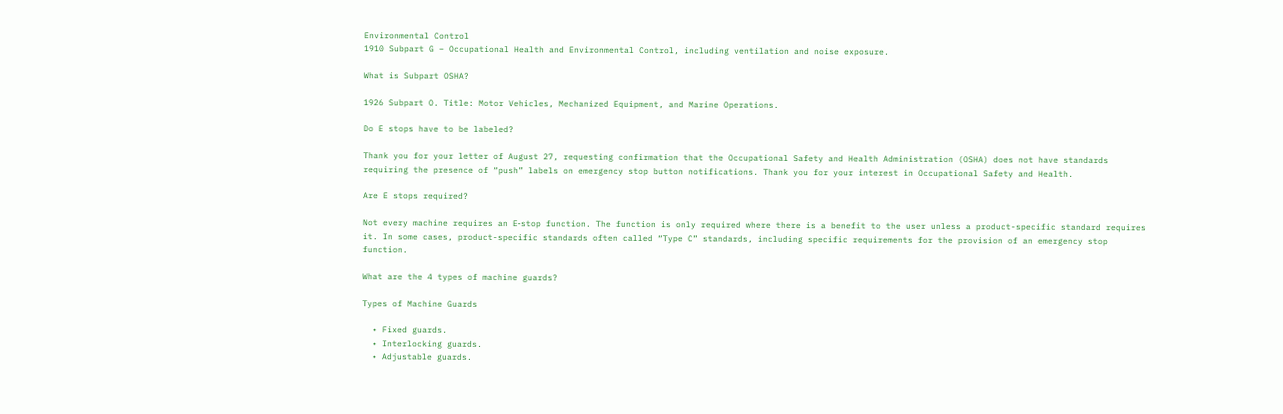Environmental Control
1910 Subpart G – Occupational Health and Environmental Control, including ventilation and noise exposure.

What is Subpart OSHA?

1926 Subpart O. Title: Motor Vehicles, Mechanized Equipment, and Marine Operations.

Do E stops have to be labeled?

Thank you for your letter of August 27, requesting confirmation that the Occupational Safety and Health Administration (OSHA) does not have standards requiring the presence of “push” labels on emergency stop button notifications. Thank you for your interest in Occupational Safety and Health.

Are E stops required?

Not every machine requires an E‑stop function. The function is only required where there is a benefit to the user unless a product-specific standard requires it. In some cases, product-specific standards often called “Type C” standards, including specific requirements for the provision of an emergency stop function.

What are the 4 types of machine guards?

Types of Machine Guards

  • Fixed guards.
  • Interlocking guards.
  • Adjustable guards.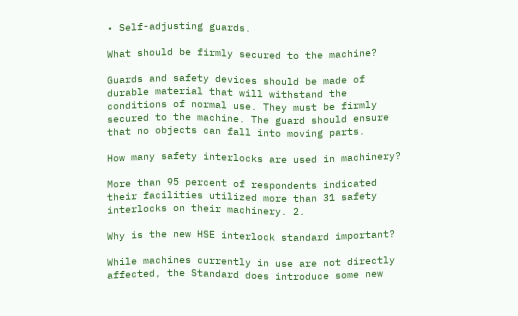• Self-adjusting guards.

What should be firmly secured to the machine?

Guards and safety devices should be made of durable material that will withstand the conditions of normal use. They must be firmly secured to the machine. The guard should ensure that no objects can fall into moving parts.

How many safety interlocks are used in machinery?

More than 95 percent of respondents indicated their facilities utilized more than 31 safety interlocks on their machinery. 2.

Why is the new HSE interlock standard important?

While machines currently in use are not directly affected, the Standard does introduce some new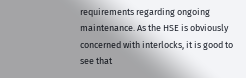requirements regarding ongoing maintenance. As the HSE is obviously concerned with interlocks, it is good to see that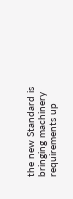the new Standard is bringing machinery requirements up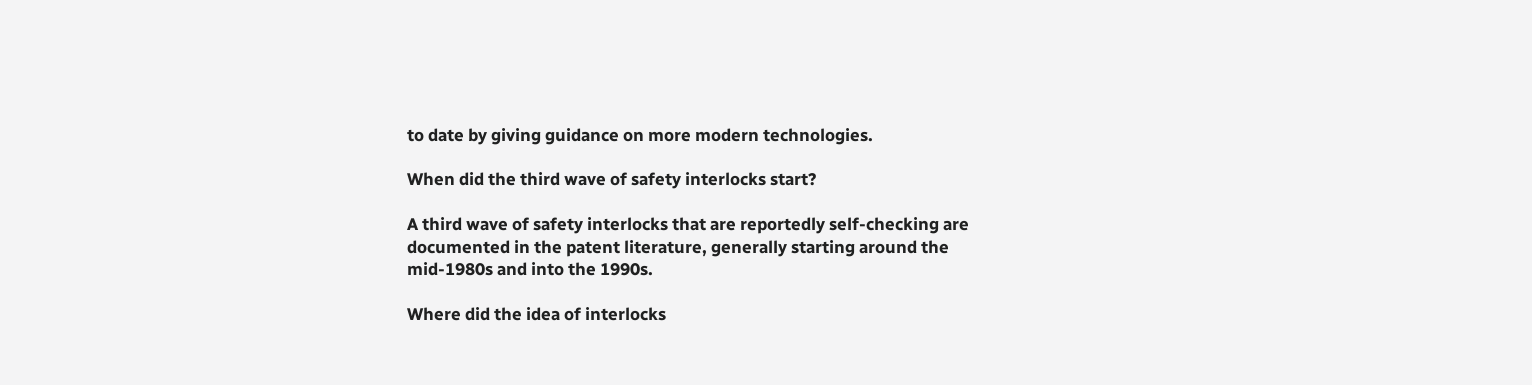to date by giving guidance on more modern technologies.

When did the third wave of safety interlocks start?

A third wave of safety interlocks that are reportedly self-checking are documented in the patent literature, generally starting around the mid-1980s and into the 1990s.

Where did the idea of interlocks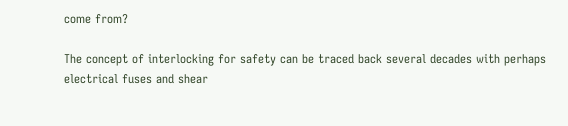come from?

The concept of interlocking for safety can be traced back several decades with perhaps electrical fuses and shear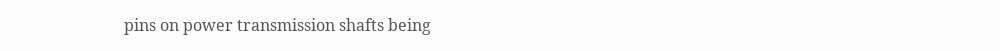pins on power transmission shafts being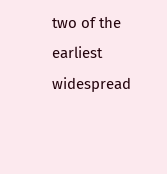two of the earliest widespread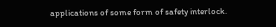applications of some form of safety interlock.